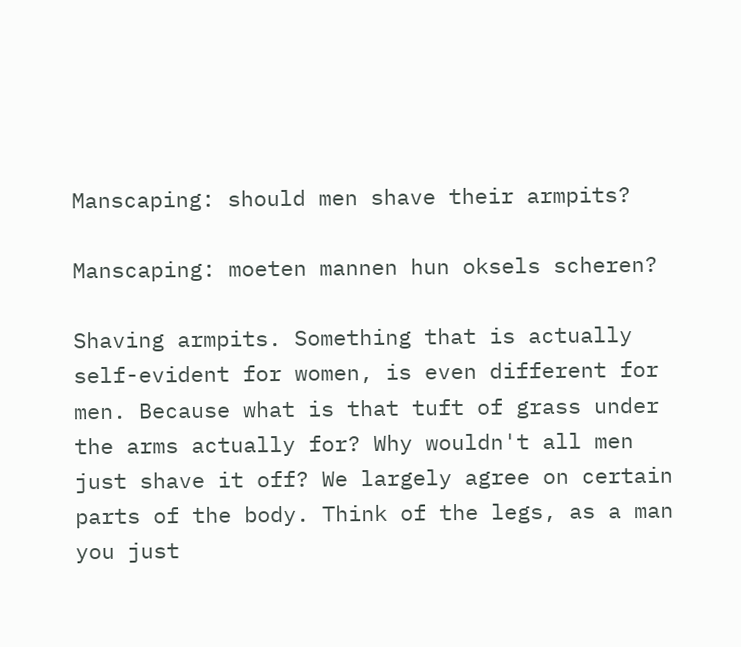Manscaping: should men shave their armpits?

Manscaping: moeten mannen hun oksels scheren?

Shaving armpits. Something that is actually self-evident for women, is even different for men. Because what is that tuft of grass under the arms actually for? Why wouldn't all men just shave it off? We largely agree on certain parts of the body. Think of the legs, as a man you just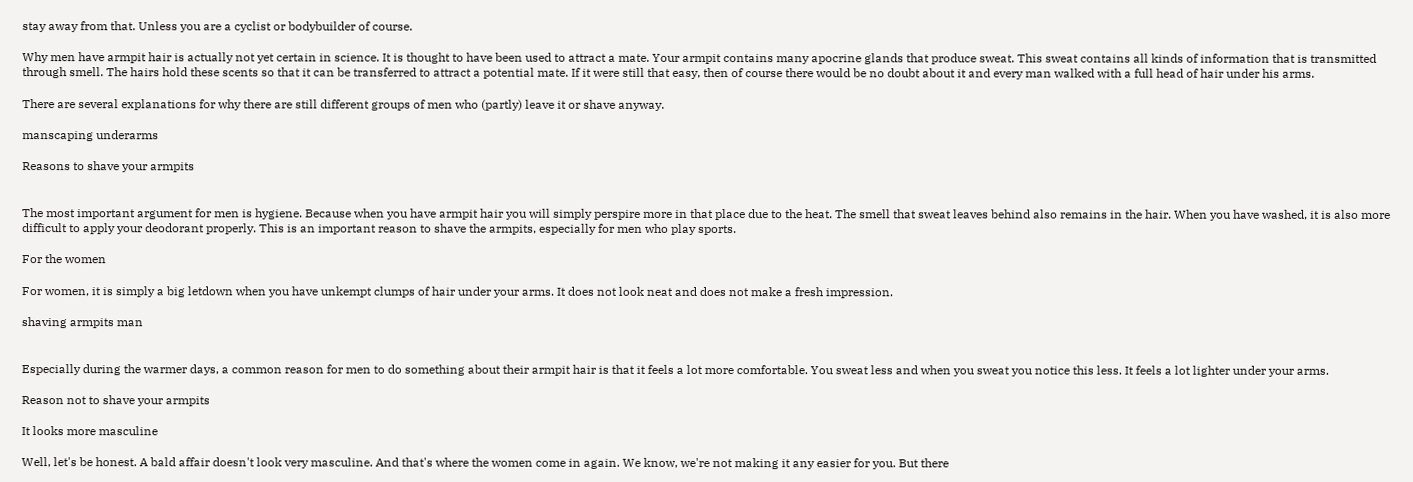stay away from that. Unless you are a cyclist or bodybuilder of course.

Why men have armpit hair is actually not yet certain in science. It is thought to have been used to attract a mate. Your armpit contains many apocrine glands that produce sweat. This sweat contains all kinds of information that is transmitted through smell. The hairs hold these scents so that it can be transferred to attract a potential mate. If it were still that easy, then of course there would be no doubt about it and every man walked with a full head of hair under his arms.

There are several explanations for why there are still different groups of men who (partly) leave it or shave anyway.

manscaping underarms

Reasons to shave your armpits


The most important argument for men is hygiene. Because when you have armpit hair you will simply perspire more in that place due to the heat. The smell that sweat leaves behind also remains in the hair. When you have washed, it is also more difficult to apply your deodorant properly. This is an important reason to shave the armpits, especially for men who play sports.

For the women

For women, it is simply a big letdown when you have unkempt clumps of hair under your arms. It does not look neat and does not make a fresh impression.

shaving armpits man


Especially during the warmer days, a common reason for men to do something about their armpit hair is that it feels a lot more comfortable. You sweat less and when you sweat you notice this less. It feels a lot lighter under your arms.

Reason not to shave your armpits

It looks more masculine

Well, let's be honest. A bald affair doesn't look very masculine. And that's where the women come in again. We know, we're not making it any easier for you. But there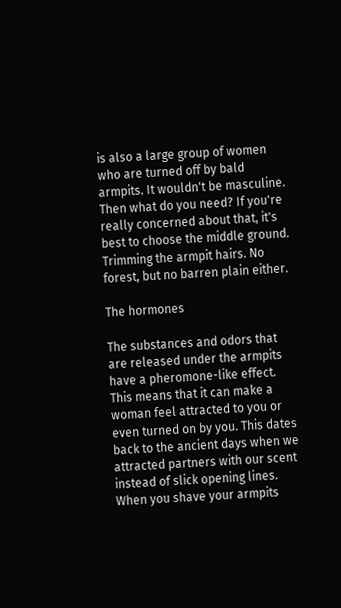is also a large group of women who are turned off by bald armpits. It wouldn't be masculine. Then what do you need? If you're really concerned about that, it's best to choose the middle ground. Trimming the armpit hairs. No forest, but no barren plain either.

The hormones

The substances and odors that are released under the armpits have a pheromone-like effect. This means that it can make a woman feel attracted to you or even turned on by you. This dates back to the ancient days when we attracted partners with our scent instead of slick opening lines. When you shave your armpits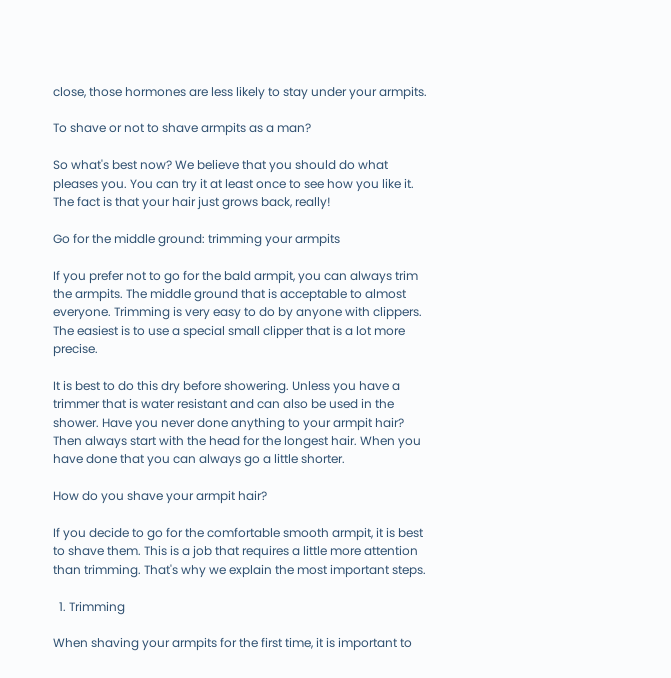close, those hormones are less likely to stay under your armpits.

To shave or not to shave armpits as a man?

So what's best now? We believe that you should do what pleases you. You can try it at least once to see how you like it. The fact is that your hair just grows back, really!

Go for the middle ground: trimming your armpits

If you prefer not to go for the bald armpit, you can always trim the armpits. The middle ground that is acceptable to almost everyone. Trimming is very easy to do by anyone with clippers. The easiest is to use a special small clipper that is a lot more precise.

It is best to do this dry before showering. Unless you have a trimmer that is water resistant and can also be used in the shower. Have you never done anything to your armpit hair? Then always start with the head for the longest hair. When you have done that you can always go a little shorter.

How do you shave your armpit hair?

If you decide to go for the comfortable smooth armpit, it is best to shave them. This is a job that requires a little more attention than trimming. That's why we explain the most important steps.

  1. Trimming

When shaving your armpits for the first time, it is important to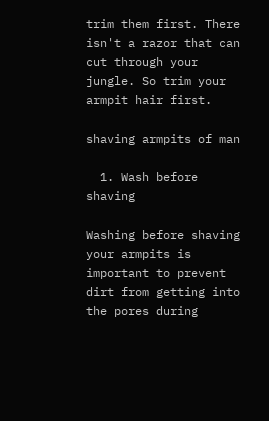trim them first. There isn't a razor that can cut through your jungle. So trim your armpit hair first.

shaving armpits of man

  1. Wash before shaving

Washing before shaving your armpits is important to prevent dirt from getting into the pores during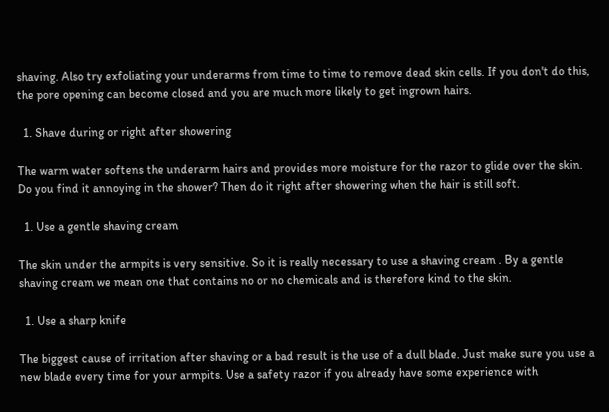shaving. Also try exfoliating your underarms from time to time to remove dead skin cells. If you don't do this, the pore opening can become closed and you are much more likely to get ingrown hairs.

  1. Shave during or right after showering

The warm water softens the underarm hairs and provides more moisture for the razor to glide over the skin. Do you find it annoying in the shower? Then do it right after showering when the hair is still soft.

  1. Use a gentle shaving cream

The skin under the armpits is very sensitive. So it is really necessary to use a shaving cream . By a gentle shaving cream we mean one that contains no or no chemicals and is therefore kind to the skin.

  1. Use a sharp knife

The biggest cause of irritation after shaving or a bad result is the use of a dull blade. Just make sure you use a new blade every time for your armpits. Use a safety razor if you already have some experience with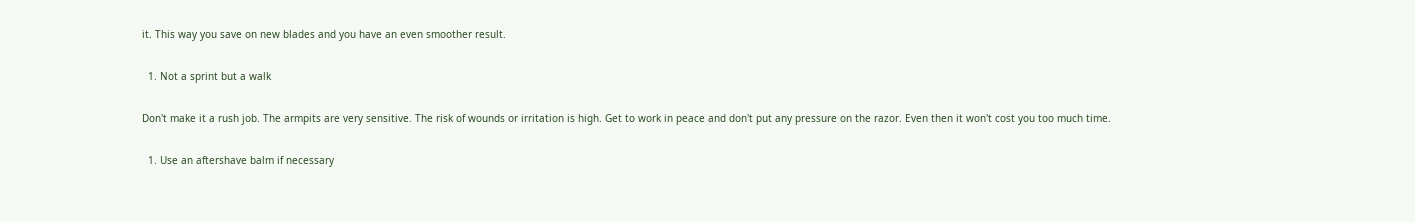it. This way you save on new blades and you have an even smoother result.

  1. Not a sprint but a walk

Don't make it a rush job. The armpits are very sensitive. The risk of wounds or irritation is high. Get to work in peace and don't put any pressure on the razor. Even then it won't cost you too much time.

  1. Use an aftershave balm if necessary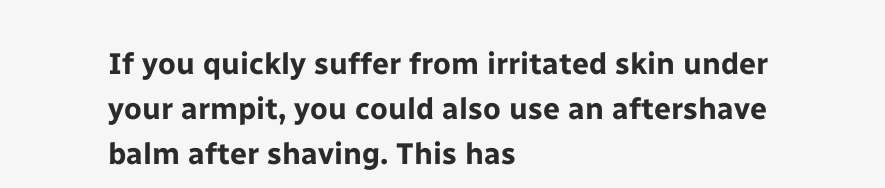If you quickly suffer from irritated skin under your armpit, you could also use an aftershave balm after shaving. This has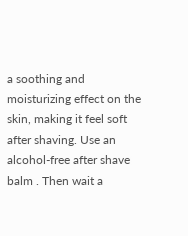a soothing and moisturizing effect on the skin, making it feel soft after shaving. Use an alcohol-free after shave balm . Then wait a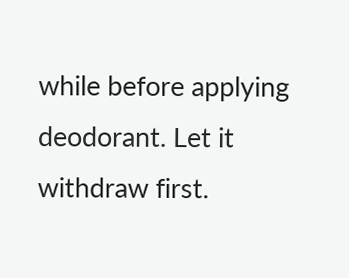while before applying deodorant. Let it withdraw first.